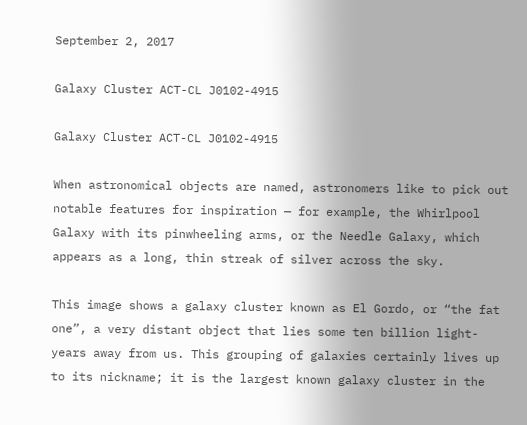September 2, 2017

Galaxy Cluster ACT-CL J0102-4915

Galaxy Cluster ACT-CL J0102-4915

When astronomical objects are named, astronomers like to pick out notable features for inspiration — for example, the Whirlpool Galaxy with its pinwheeling arms, or the Needle Galaxy, which appears as a long, thin streak of silver across the sky.

This image shows a galaxy cluster known as El Gordo, or “the fat one”, a very distant object that lies some ten billion light-years away from us. This grouping of galaxies certainly lives up to its nickname; it is the largest known galaxy cluster in the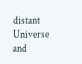distant Universe and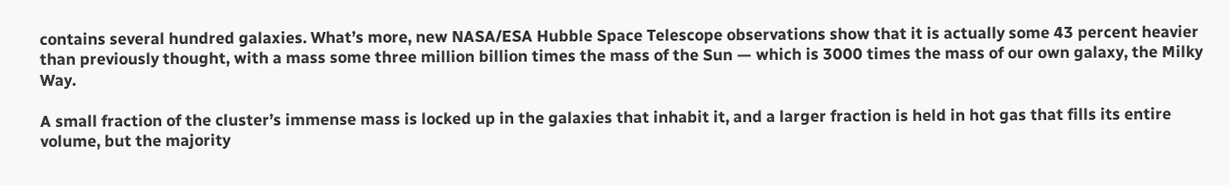contains several hundred galaxies. What’s more, new NASA/ESA Hubble Space Telescope observations show that it is actually some 43 percent heavier than previously thought, with a mass some three million billion times the mass of the Sun — which is 3000 times the mass of our own galaxy, the Milky Way.

A small fraction of the cluster’s immense mass is locked up in the galaxies that inhabit it, and a larger fraction is held in hot gas that fills its entire volume, but the majority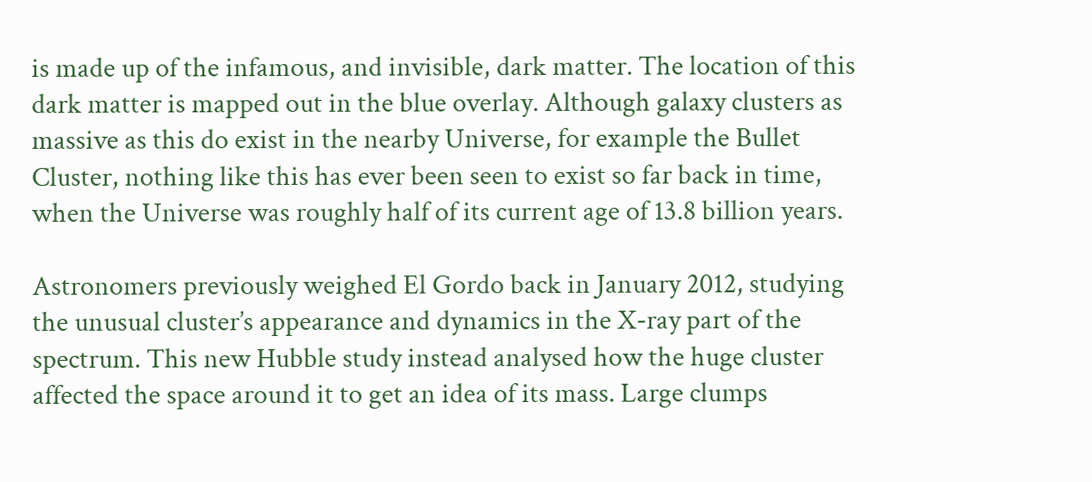is made up of the infamous, and invisible, dark matter. The location of this dark matter is mapped out in the blue overlay. Although galaxy clusters as massive as this do exist in the nearby Universe, for example the Bullet Cluster, nothing like this has ever been seen to exist so far back in time, when the Universe was roughly half of its current age of 13.8 billion years.

Astronomers previously weighed El Gordo back in January 2012, studying the unusual cluster’s appearance and dynamics in the X-ray part of the spectrum. This new Hubble study instead analysed how the huge cluster affected the space around it to get an idea of its mass. Large clumps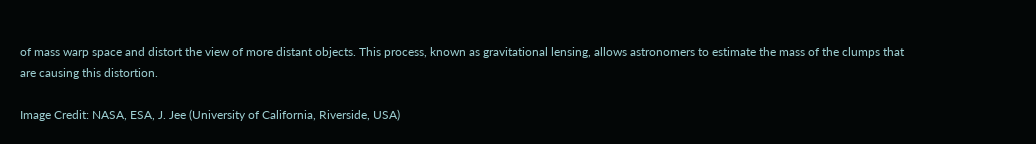of mass warp space and distort the view of more distant objects. This process, known as gravitational lensing, allows astronomers to estimate the mass of the clumps that are causing this distortion.

Image Credit: NASA, ESA, J. Jee (University of California, Riverside, USA)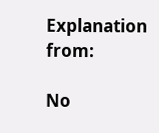Explanation from:

No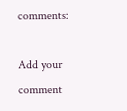comments:

Add your comment